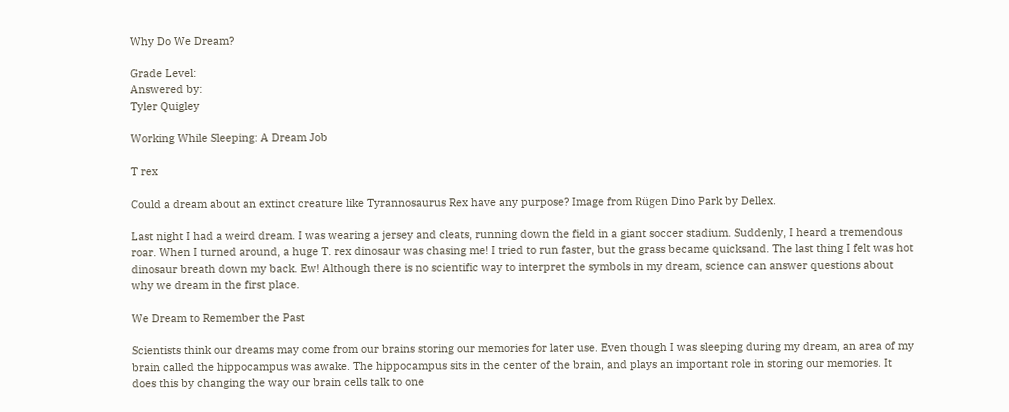Why Do We Dream?

Grade Level:
Answered by:
Tyler Quigley

Working While Sleeping: A Dream Job

T rex

Could a dream about an extinct creature like Tyrannosaurus Rex have any purpose? Image from Rügen Dino Park by Dellex.

Last night I had a weird dream. I was wearing a jersey and cleats, running down the field in a giant soccer stadium. Suddenly, I heard a tremendous roar. When I turned around, a huge T. rex dinosaur was chasing me! I tried to run faster, but the grass became quicksand. The last thing I felt was hot dinosaur breath down my back. Ew! Although there is no scientific way to interpret the symbols in my dream, science can answer questions about why we dream in the first place.

We Dream to Remember the Past

Scientists think our dreams may come from our brains storing our memories for later use. Even though I was sleeping during my dream, an area of my brain called the hippocampus was awake. The hippocampus sits in the center of the brain, and plays an important role in storing our memories. It does this by changing the way our brain cells talk to one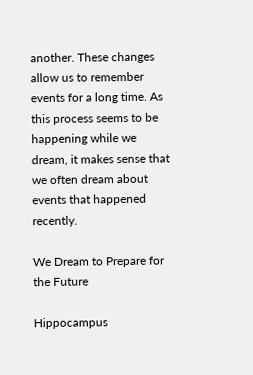another. These changes allow us to remember events for a long time. As this process seems to be happening while we dream, it makes sense that we often dream about events that happened recently.

We Dream to Prepare for the Future

Hippocampus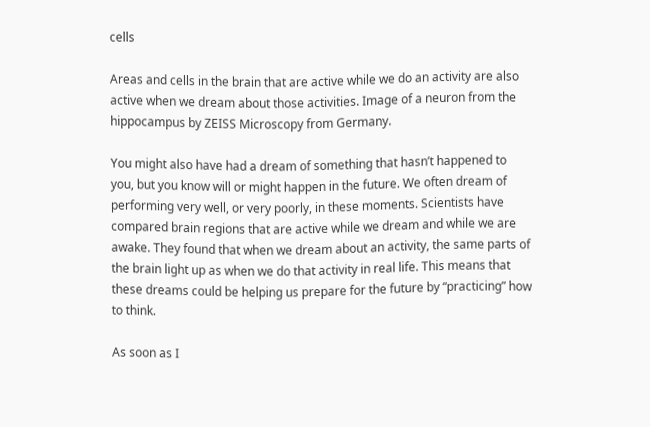cells

Areas and cells in the brain that are active while we do an activity are also active when we dream about those activities. Image of a neuron from the hippocampus by ZEISS Microscopy from Germany.

You might also have had a dream of something that hasn’t happened to you, but you know will or might happen in the future. We often dream of performing very well, or very poorly, in these moments. Scientists have compared brain regions that are active while we dream and while we are awake. They found that when we dream about an activity, the same parts of the brain light up as when we do that activity in real life. This means that these dreams could be helping us prepare for the future by “practicing” how to think.

As soon as I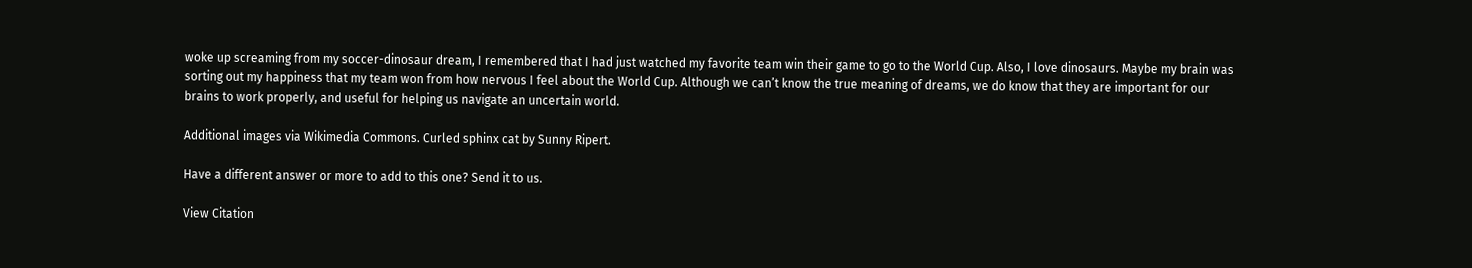woke up screaming from my soccer-dinosaur dream, I remembered that I had just watched my favorite team win their game to go to the World Cup. Also, I love dinosaurs. Maybe my brain was sorting out my happiness that my team won from how nervous I feel about the World Cup. Although we can’t know the true meaning of dreams, we do know that they are important for our brains to work properly, and useful for helping us navigate an uncertain world.

Additional images via Wikimedia Commons. Curled sphinx cat by Sunny Ripert.

Have a different answer or more to add to this one? Send it to us.

View Citation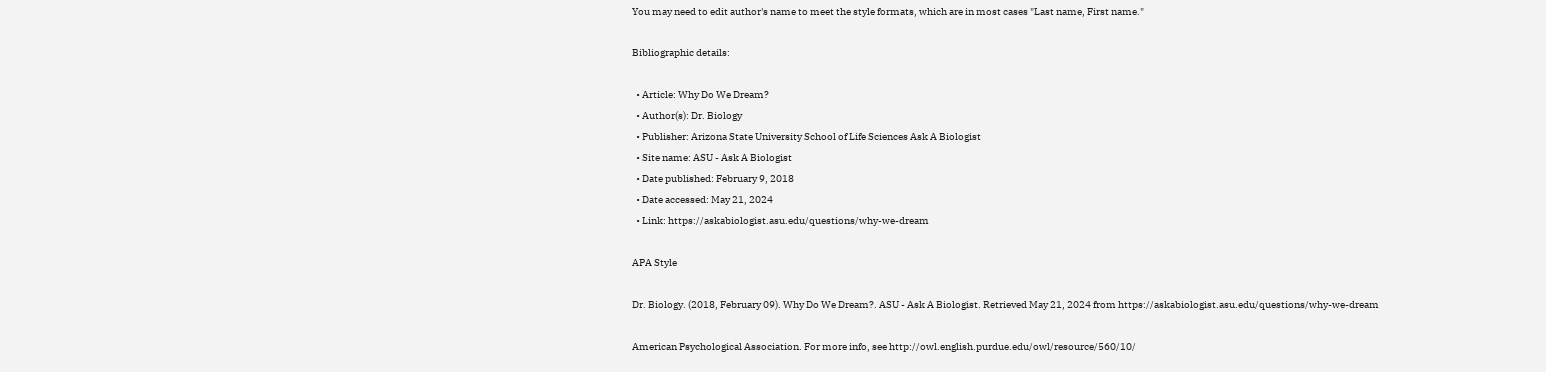You may need to edit author's name to meet the style formats, which are in most cases "Last name, First name."

Bibliographic details:

  • Article: Why Do We Dream?
  • Author(s): Dr. Biology
  • Publisher: Arizona State University School of Life Sciences Ask A Biologist
  • Site name: ASU - Ask A Biologist
  • Date published: February 9, 2018
  • Date accessed: May 21, 2024
  • Link: https://askabiologist.asu.edu/questions/why-we-dream

APA Style

Dr. Biology. (2018, February 09). Why Do We Dream?. ASU - Ask A Biologist. Retrieved May 21, 2024 from https://askabiologist.asu.edu/questions/why-we-dream

American Psychological Association. For more info, see http://owl.english.purdue.edu/owl/resource/560/10/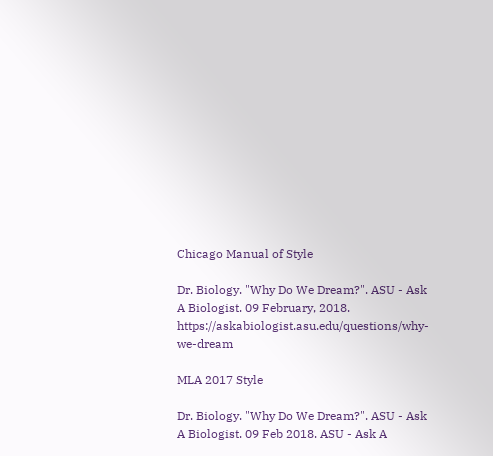Chicago Manual of Style

Dr. Biology. "Why Do We Dream?". ASU - Ask A Biologist. 09 February, 2018. https://askabiologist.asu.edu/questions/why-we-dream

MLA 2017 Style

Dr. Biology. "Why Do We Dream?". ASU - Ask A Biologist. 09 Feb 2018. ASU - Ask A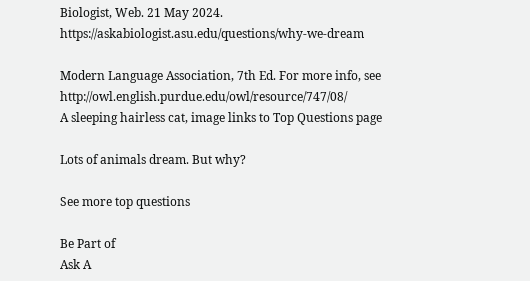Biologist, Web. 21 May 2024. https://askabiologist.asu.edu/questions/why-we-dream

Modern Language Association, 7th Ed. For more info, see http://owl.english.purdue.edu/owl/resource/747/08/
A sleeping hairless cat, image links to Top Questions page

Lots of animals dream. But why?

See more top questions

Be Part of
Ask A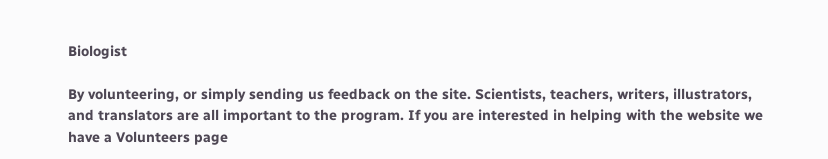Biologist

By volunteering, or simply sending us feedback on the site. Scientists, teachers, writers, illustrators, and translators are all important to the program. If you are interested in helping with the website we have a Volunteers page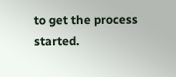to get the process started.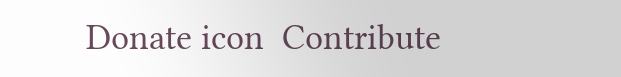Donate icon  Contribute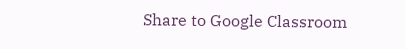Share to Google Classroom